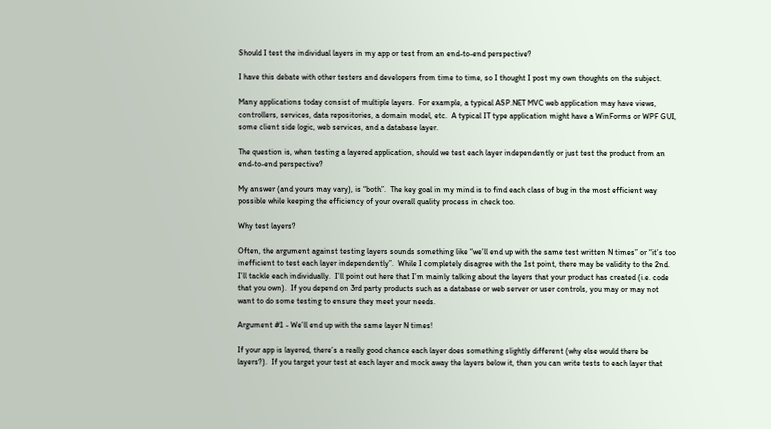Should I test the individual layers in my app or test from an end-to-end perspective?

I have this debate with other testers and developers from time to time, so I thought I post my own thoughts on the subject.

Many applications today consist of multiple layers.  For example, a typical ASP.NET MVC web application may have views, controllers, services, data repositories, a domain model, etc.  A typical IT type application might have a WinForms or WPF GUI, some client side logic, web services, and a database layer.

The question is, when testing a layered application, should we test each layer independently or just test the product from an end-to-end perspective?

My answer (and yours may vary), is “both”.  The key goal in my mind is to find each class of bug in the most efficient way possible while keeping the efficiency of your overall quality process in check too.

Why test layers?

Often, the argument against testing layers sounds something like “we’ll end up with the same test written N times” or “it’s too inefficient to test each layer independently”.  While I completely disagree with the 1st point, there may be validity to the 2nd.  I’ll tackle each individually.  I’ll point out here that I’m mainly talking about the layers that your product has created (i.e. code that you own).  If you depend on 3rd party products such as a database or web server or user controls, you may or may not want to do some testing to ensure they meet your needs.

Argument #1 - We’ll end up with the same layer N times!

If your app is layered, there’s a really good chance each layer does something slightly different (why else would there be layers?).  If you target your test at each layer and mock away the layers below it, then you can write tests to each layer that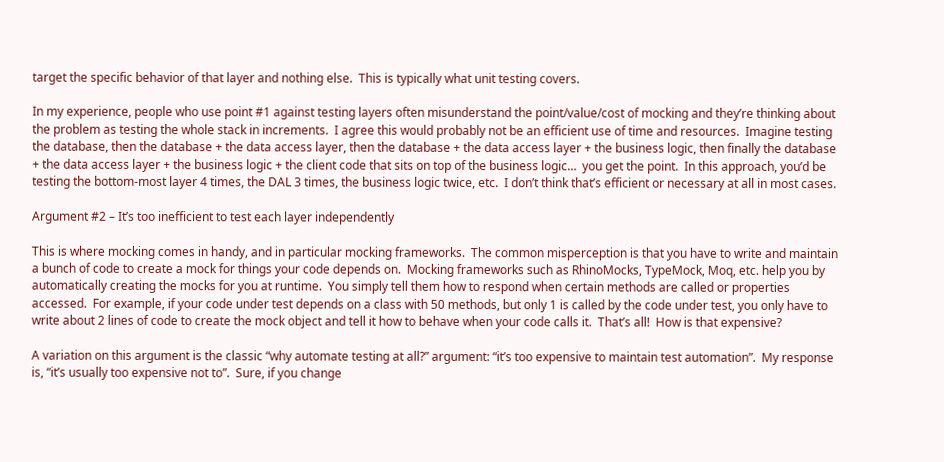target the specific behavior of that layer and nothing else.  This is typically what unit testing covers.

In my experience, people who use point #1 against testing layers often misunderstand the point/value/cost of mocking and they’re thinking about the problem as testing the whole stack in increments.  I agree this would probably not be an efficient use of time and resources.  Imagine testing the database, then the database + the data access layer, then the database + the data access layer + the business logic, then finally the database + the data access layer + the business logic + the client code that sits on top of the business logic…  you get the point.  In this approach, you’d be testing the bottom-most layer 4 times, the DAL 3 times, the business logic twice, etc.  I don’t think that’s efficient or necessary at all in most cases.

Argument #2 – It’s too inefficient to test each layer independently

This is where mocking comes in handy, and in particular mocking frameworks.  The common misperception is that you have to write and maintain a bunch of code to create a mock for things your code depends on.  Mocking frameworks such as RhinoMocks, TypeMock, Moq, etc. help you by automatically creating the mocks for you at runtime.  You simply tell them how to respond when certain methods are called or properties accessed.  For example, if your code under test depends on a class with 50 methods, but only 1 is called by the code under test, you only have to write about 2 lines of code to create the mock object and tell it how to behave when your code calls it.  That’s all!  How is that expensive?

A variation on this argument is the classic “why automate testing at all?” argument: “it’s too expensive to maintain test automation”.  My response is, “it’s usually too expensive not to”.  Sure, if you change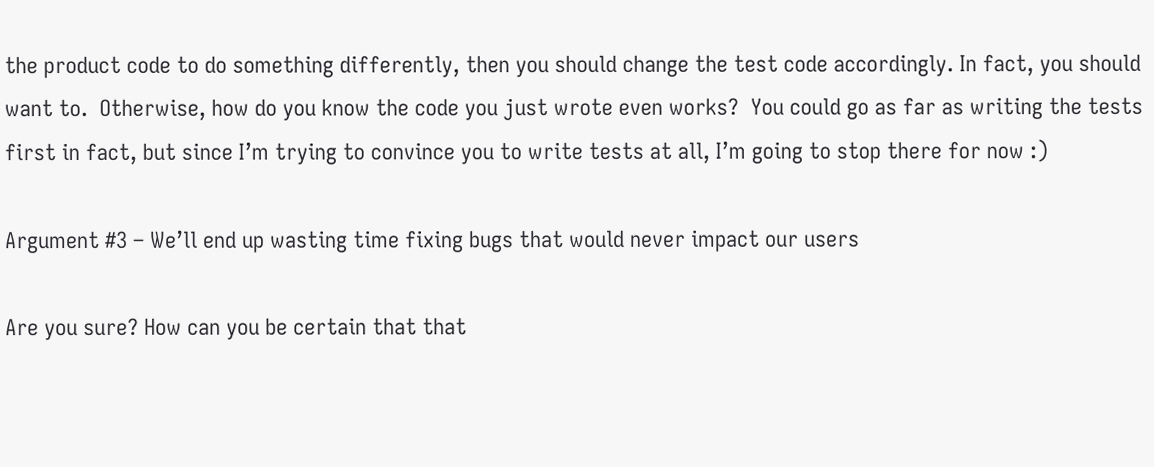the product code to do something differently, then you should change the test code accordingly. In fact, you should want to.  Otherwise, how do you know the code you just wrote even works?  You could go as far as writing the tests first in fact, but since I’m trying to convince you to write tests at all, I’m going to stop there for now :)

Argument #3 – We’ll end up wasting time fixing bugs that would never impact our users

Are you sure? How can you be certain that that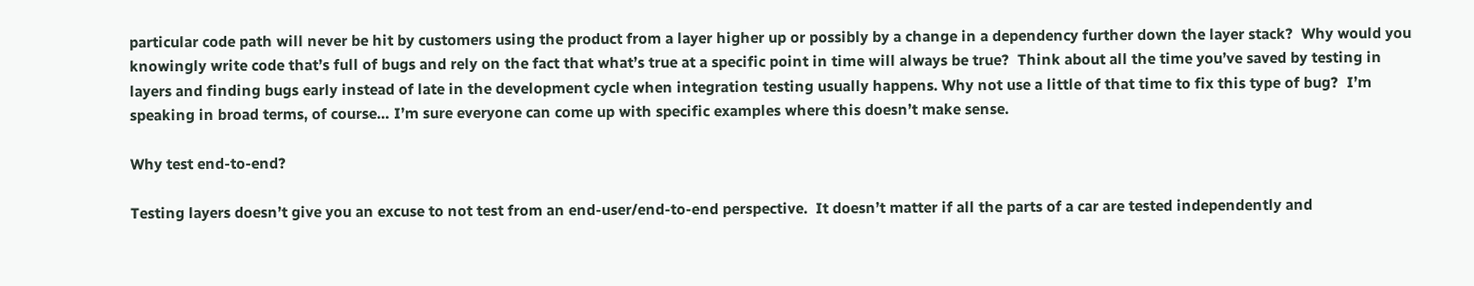particular code path will never be hit by customers using the product from a layer higher up or possibly by a change in a dependency further down the layer stack?  Why would you knowingly write code that’s full of bugs and rely on the fact that what’s true at a specific point in time will always be true?  Think about all the time you’ve saved by testing in layers and finding bugs early instead of late in the development cycle when integration testing usually happens. Why not use a little of that time to fix this type of bug?  I’m speaking in broad terms, of course… I’m sure everyone can come up with specific examples where this doesn’t make sense.

Why test end-to-end?

Testing layers doesn’t give you an excuse to not test from an end-user/end-to-end perspective.  It doesn’t matter if all the parts of a car are tested independently and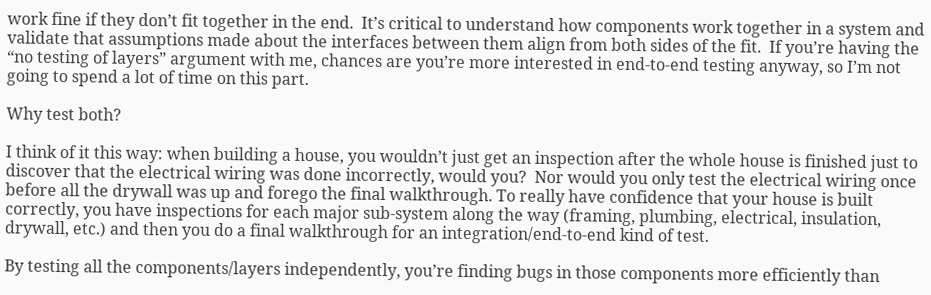work fine if they don’t fit together in the end.  It’s critical to understand how components work together in a system and validate that assumptions made about the interfaces between them align from both sides of the fit.  If you’re having the “no testing of layers” argument with me, chances are you’re more interested in end-to-end testing anyway, so I’m not going to spend a lot of time on this part.

Why test both?

I think of it this way: when building a house, you wouldn’t just get an inspection after the whole house is finished just to discover that the electrical wiring was done incorrectly, would you?  Nor would you only test the electrical wiring once before all the drywall was up and forego the final walkthrough. To really have confidence that your house is built correctly, you have inspections for each major sub-system along the way (framing, plumbing, electrical, insulation, drywall, etc.) and then you do a final walkthrough for an integration/end-to-end kind of test.

By testing all the components/layers independently, you’re finding bugs in those components more efficiently than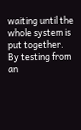waiting until the whole system is put together.  By testing from an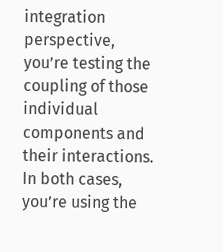integration perspective, you’re testing the coupling of those individual components and their interactions.  In both cases, you’re using the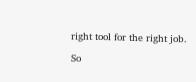right tool for the right job.

So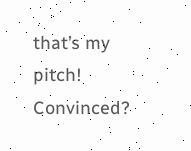that’s my pitch! Convinced?